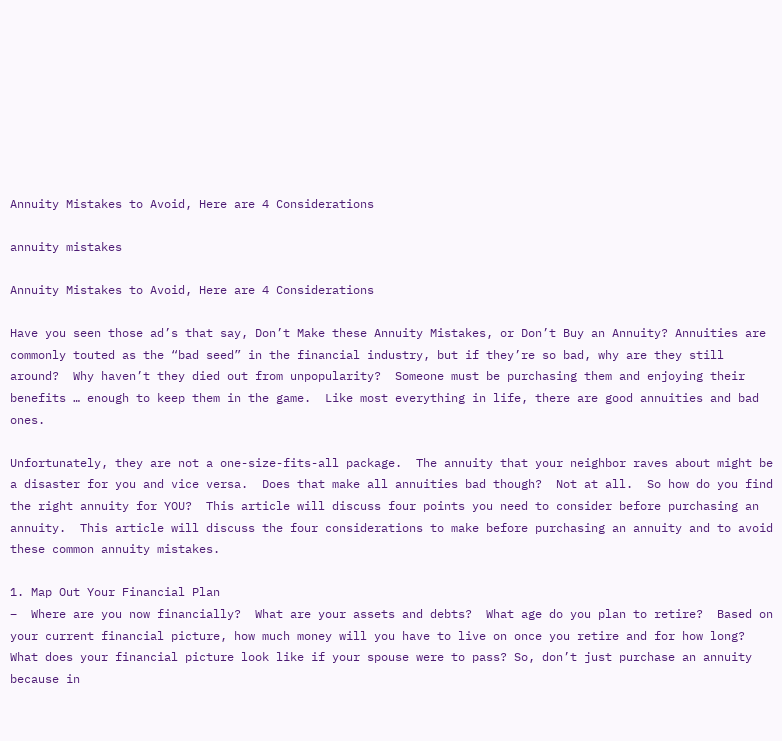Annuity Mistakes to Avoid, Here are 4 Considerations

annuity mistakes

Annuity Mistakes to Avoid, Here are 4 Considerations

Have you seen those ad’s that say, Don’t Make these Annuity Mistakes, or Don’t Buy an Annuity? Annuities are commonly touted as the “bad seed” in the financial industry, but if they’re so bad, why are they still around?  Why haven’t they died out from unpopularity?  Someone must be purchasing them and enjoying their benefits … enough to keep them in the game.  Like most everything in life, there are good annuities and bad ones.

Unfortunately, they are not a one-size-fits-all package.  The annuity that your neighbor raves about might be a disaster for you and vice versa.  Does that make all annuities bad though?  Not at all.  So how do you find the right annuity for YOU?  This article will discuss four points you need to consider before purchasing an annuity.  This article will discuss the four considerations to make before purchasing an annuity and to avoid these common annuity mistakes.

1. Map Out Your Financial Plan
–  Where are you now financially?  What are your assets and debts?  What age do you plan to retire?  Based on your current financial picture, how much money will you have to live on once you retire and for how long? What does your financial picture look like if your spouse were to pass? So, don’t just purchase an annuity because in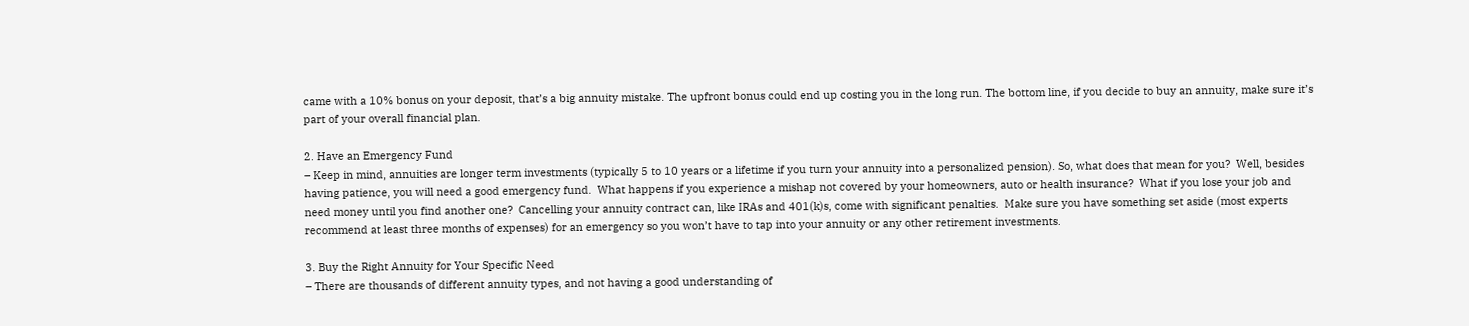came with a 10% bonus on your deposit, that’s a big annuity mistake. The upfront bonus could end up costing you in the long run. The bottom line, if you decide to buy an annuity, make sure it’s part of your overall financial plan.

2. Have an Emergency Fund
– Keep in mind, annuities are longer term investments (typically 5 to 10 years or a lifetime if you turn your annuity into a personalized pension). So, what does that mean for you?  Well, besides having patience, you will need a good emergency fund.  What happens if you experience a mishap not covered by your homeowners, auto or health insurance?  What if you lose your job and need money until you find another one?  Cancelling your annuity contract can, like IRAs and 401(k)s, come with significant penalties.  Make sure you have something set aside (most experts recommend at least three months of expenses) for an emergency so you won’t have to tap into your annuity or any other retirement investments.

3. Buy the Right Annuity for Your Specific Need
– There are thousands of different annuity types, and not having a good understanding of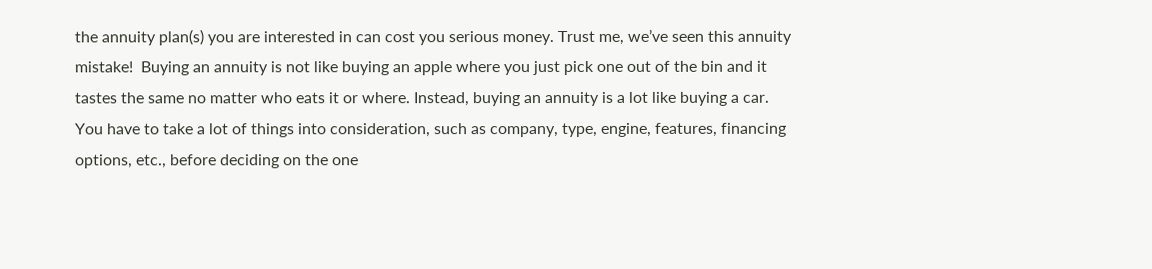the annuity plan(s) you are interested in can cost you serious money. Trust me, we’ve seen this annuity mistake!  Buying an annuity is not like buying an apple where you just pick one out of the bin and it tastes the same no matter who eats it or where. Instead, buying an annuity is a lot like buying a car. You have to take a lot of things into consideration, such as company, type, engine, features, financing options, etc., before deciding on the one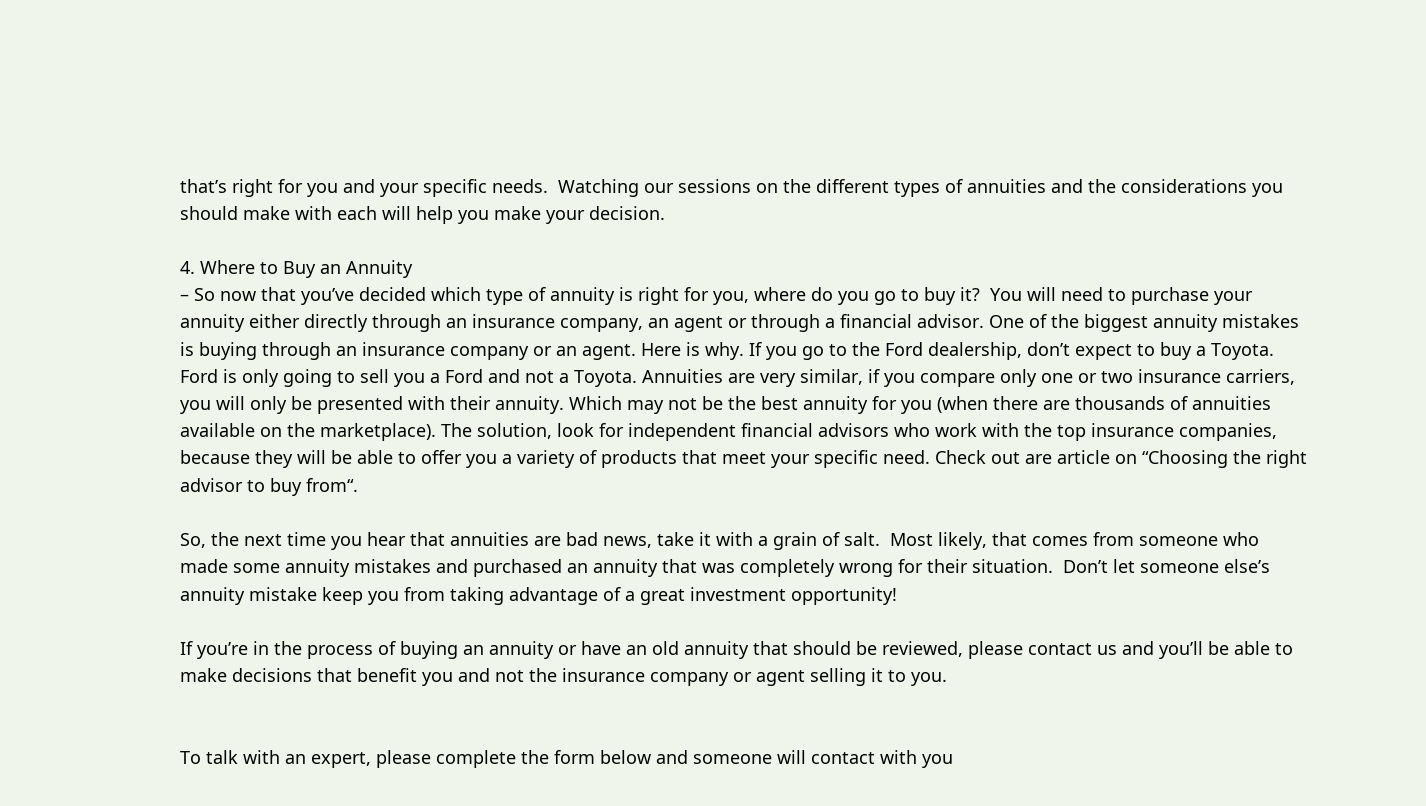that’s right for you and your specific needs.  Watching our sessions on the different types of annuities and the considerations you should make with each will help you make your decision.

4. Where to Buy an Annuity
– So now that you’ve decided which type of annuity is right for you, where do you go to buy it?  You will need to purchase your annuity either directly through an insurance company, an agent or through a financial advisor. One of the biggest annuity mistakes is buying through an insurance company or an agent. Here is why. If you go to the Ford dealership, don’t expect to buy a Toyota. Ford is only going to sell you a Ford and not a Toyota. Annuities are very similar, if you compare only one or two insurance carriers, you will only be presented with their annuity. Which may not be the best annuity for you (when there are thousands of annuities available on the marketplace). The solution, look for independent financial advisors who work with the top insurance companies, because they will be able to offer you a variety of products that meet your specific need. Check out are article on “Choosing the right advisor to buy from“.

So, the next time you hear that annuities are bad news, take it with a grain of salt.  Most likely, that comes from someone who made some annuity mistakes and purchased an annuity that was completely wrong for their situation.  Don’t let someone else’s annuity mistake keep you from taking advantage of a great investment opportunity!

If you’re in the process of buying an annuity or have an old annuity that should be reviewed, please contact us and you’ll be able to make decisions that benefit you and not the insurance company or agent selling it to you.


To talk with an expert, please complete the form below and someone will contact with you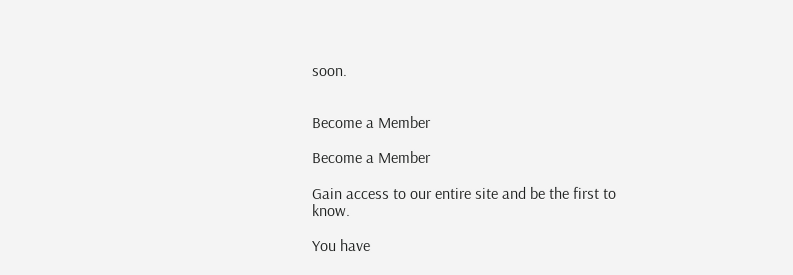soon.


Become a Member

Become a Member

Gain access to our entire site and be the first to know.

You have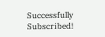Successfully Subscribed!